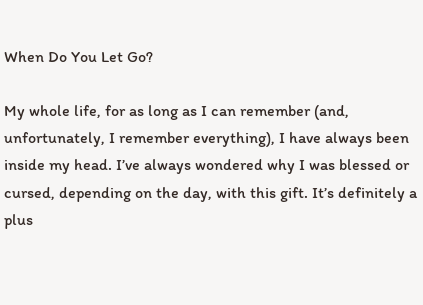When Do You Let Go?

My whole life, for as long as I can remember (and, unfortunately, I remember everything), I have always been inside my head. I’ve always wondered why I was blessed or cursed, depending on the day, with this gift. It’s definitely a plus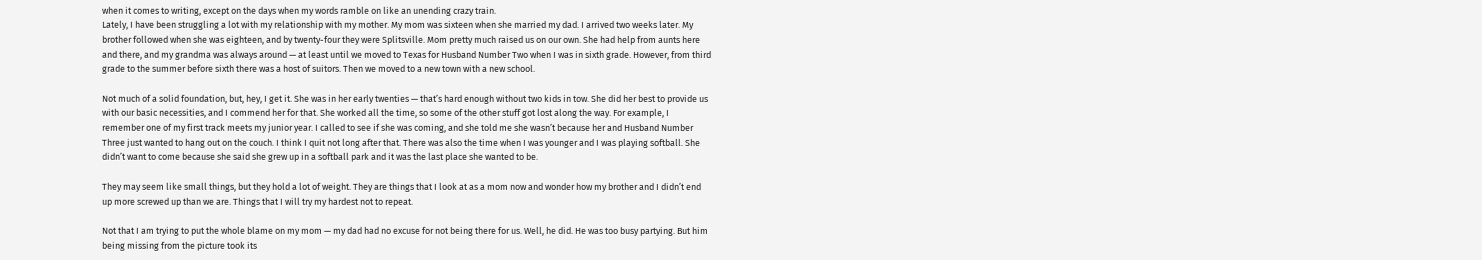when it comes to writing, except on the days when my words ramble on like an unending crazy train.
Lately, I have been struggling a lot with my relationship with my mother. My mom was sixteen when she married my dad. I arrived two weeks later. My brother followed when she was eighteen, and by twenty-four they were Splitsville. Mom pretty much raised us on our own. She had help from aunts here and there, and my grandma was always around — at least until we moved to Texas for Husband Number Two when I was in sixth grade. However, from third grade to the summer before sixth there was a host of suitors. Then we moved to a new town with a new school.

Not much of a solid foundation, but, hey, I get it. She was in her early twenties — that’s hard enough without two kids in tow. She did her best to provide us with our basic necessities, and I commend her for that. She worked all the time, so some of the other stuff got lost along the way. For example, I remember one of my first track meets my junior year. I called to see if she was coming, and she told me she wasn’t because her and Husband Number Three just wanted to hang out on the couch. I think I quit not long after that. There was also the time when I was younger and I was playing softball. She didn’t want to come because she said she grew up in a softball park and it was the last place she wanted to be.

They may seem like small things, but they hold a lot of weight. They are things that I look at as a mom now and wonder how my brother and I didn’t end up more screwed up than we are. Things that I will try my hardest not to repeat.

Not that I am trying to put the whole blame on my mom — my dad had no excuse for not being there for us. Well, he did. He was too busy partying. But him being missing from the picture took its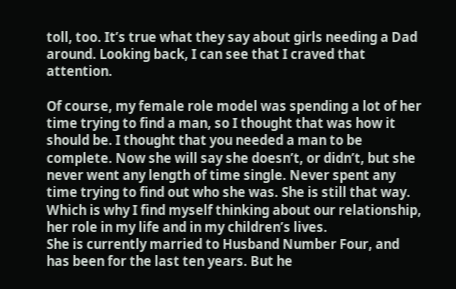toll, too. It’s true what they say about girls needing a Dad around. Looking back, I can see that I craved that attention.

Of course, my female role model was spending a lot of her time trying to find a man, so I thought that was how it should be. I thought that you needed a man to be complete. Now she will say she doesn’t, or didn’t, but she never went any length of time single. Never spent any time trying to find out who she was. She is still that way. Which is why I find myself thinking about our relationship, her role in my life and in my children’s lives.
She is currently married to Husband Number Four, and has been for the last ten years. But he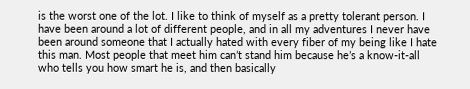is the worst one of the lot. I like to think of myself as a pretty tolerant person. I have been around a lot of different people, and in all my adventures I never have been around someone that I actually hated with every fiber of my being like I hate this man. Most people that meet him can’t stand him because he’s a know-it-all who tells you how smart he is, and then basically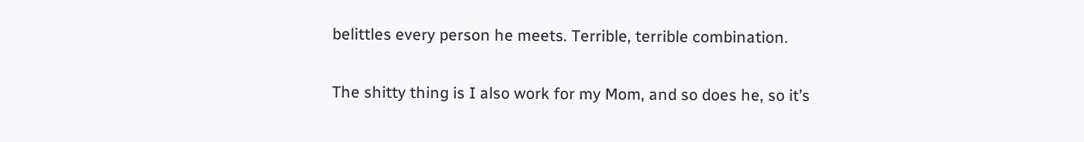belittles every person he meets. Terrible, terrible combination.

The shitty thing is I also work for my Mom, and so does he, so it’s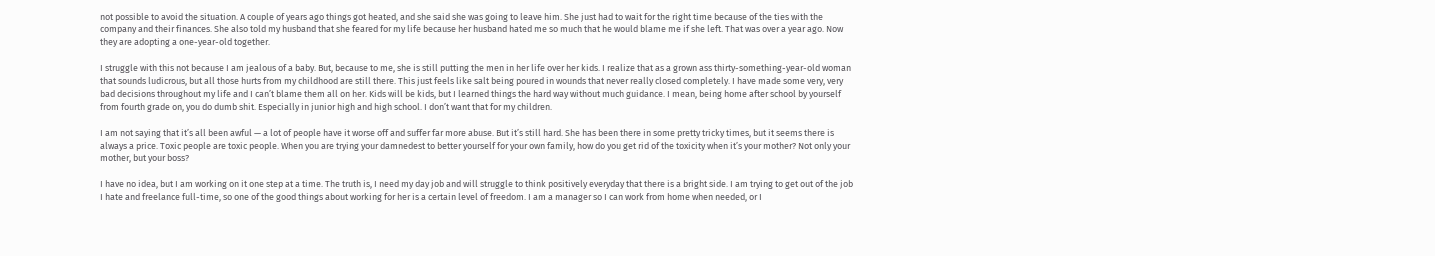not possible to avoid the situation. A couple of years ago things got heated, and she said she was going to leave him. She just had to wait for the right time because of the ties with the company and their finances. She also told my husband that she feared for my life because her husband hated me so much that he would blame me if she left. That was over a year ago. Now they are adopting a one-year-old together.

I struggle with this not because I am jealous of a baby. But, because to me, she is still putting the men in her life over her kids. I realize that as a grown ass thirty-something-year-old woman that sounds ludicrous, but all those hurts from my childhood are still there. This just feels like salt being poured in wounds that never really closed completely. I have made some very, very bad decisions throughout my life and I can’t blame them all on her. Kids will be kids, but I learned things the hard way without much guidance. I mean, being home after school by yourself from fourth grade on, you do dumb shit. Especially in junior high and high school. I don’t want that for my children.

I am not saying that it’s all been awful — a lot of people have it worse off and suffer far more abuse. But it’s still hard. She has been there in some pretty tricky times, but it seems there is always a price. Toxic people are toxic people. When you are trying your damnedest to better yourself for your own family, how do you get rid of the toxicity when it’s your mother? Not only your mother, but your boss?

I have no idea, but I am working on it one step at a time. The truth is, I need my day job and will struggle to think positively everyday that there is a bright side. I am trying to get out of the job I hate and freelance full-time, so one of the good things about working for her is a certain level of freedom. I am a manager so I can work from home when needed, or I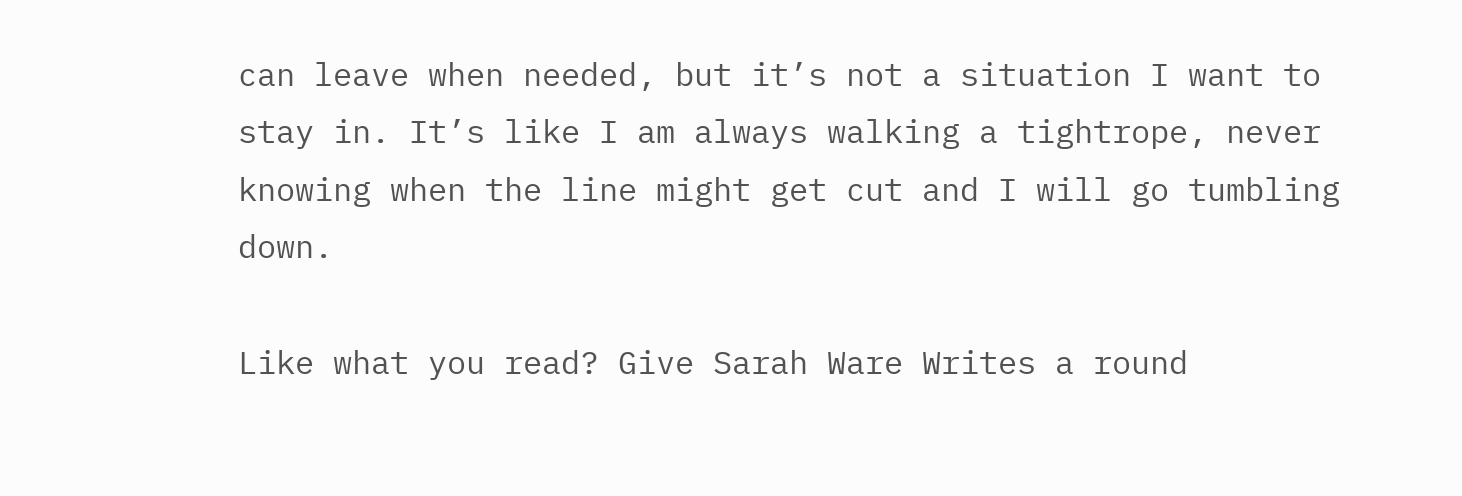can leave when needed, but it’s not a situation I want to stay in. It’s like I am always walking a tightrope, never knowing when the line might get cut and I will go tumbling down.

Like what you read? Give Sarah Ware Writes a round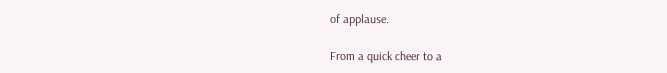of applause.

From a quick cheer to a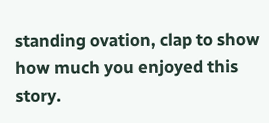standing ovation, clap to show how much you enjoyed this story.